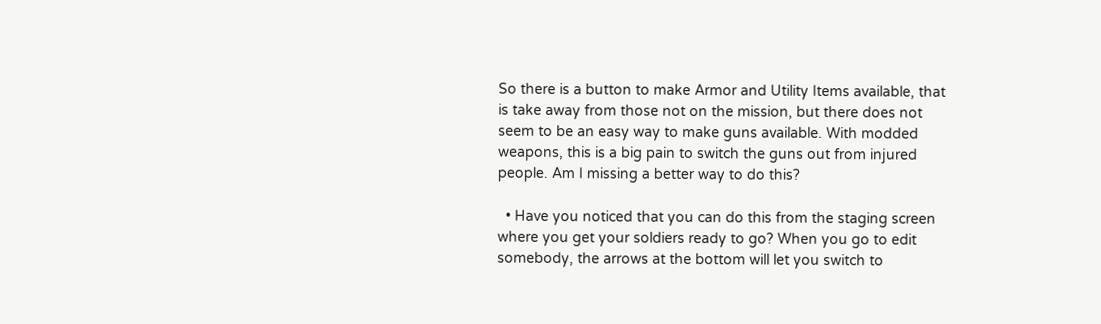So there is a button to make Armor and Utility Items available, that is take away from those not on the mission, but there does not seem to be an easy way to make guns available. With modded weapons, this is a big pain to switch the guns out from injured people. Am I missing a better way to do this?

  • Have you noticed that you can do this from the staging screen where you get your soldiers ready to go? When you go to edit somebody, the arrows at the bottom will let you switch to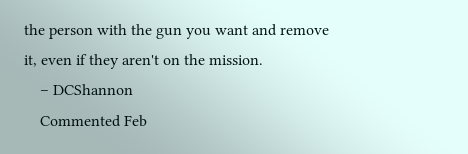the person with the gun you want and remove it, even if they aren't on the mission.
    – DCShannon
    Commented Feb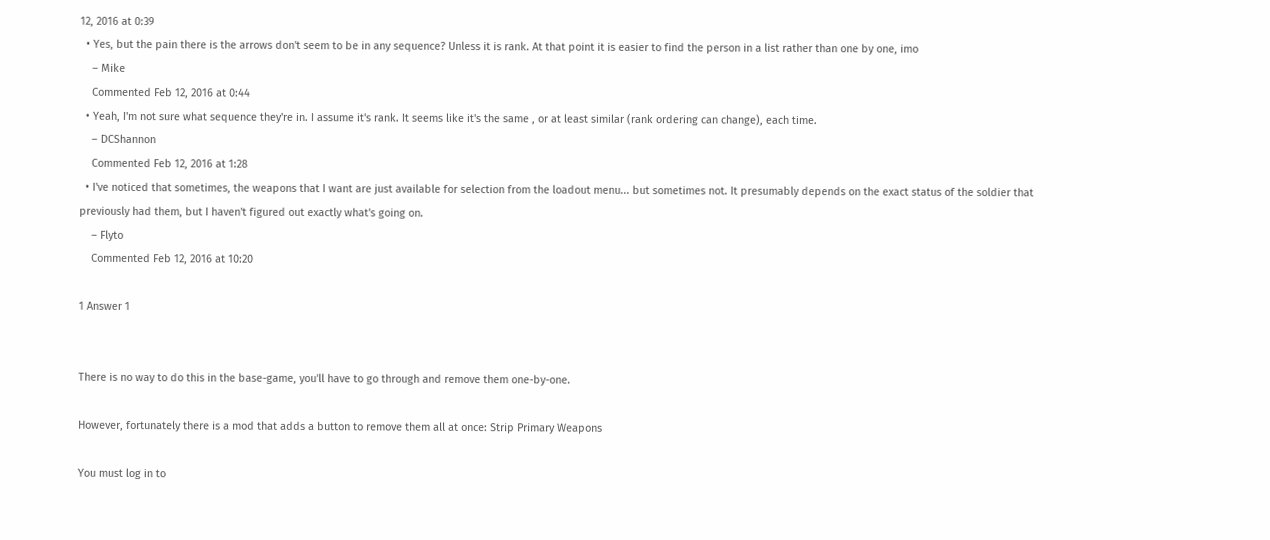12, 2016 at 0:39
  • Yes, but the pain there is the arrows don't seem to be in any sequence? Unless it is rank. At that point it is easier to find the person in a list rather than one by one, imo
    – Mike
    Commented Feb 12, 2016 at 0:44
  • Yeah, I'm not sure what sequence they're in. I assume it's rank. It seems like it's the same , or at least similar (rank ordering can change), each time.
    – DCShannon
    Commented Feb 12, 2016 at 1:28
  • I've noticed that sometimes, the weapons that I want are just available for selection from the loadout menu... but sometimes not. It presumably depends on the exact status of the soldier that previously had them, but I haven't figured out exactly what's going on.
    – Flyto
    Commented Feb 12, 2016 at 10:20

1 Answer 1


There is no way to do this in the base-game, you'll have to go through and remove them one-by-one.

However, fortunately there is a mod that adds a button to remove them all at once: Strip Primary Weapons

You must log in to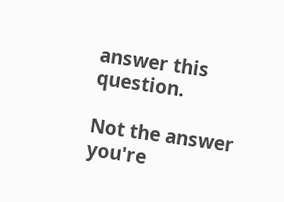answer this question.

Not the answer you're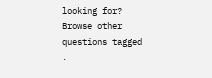looking for? Browse other questions tagged .